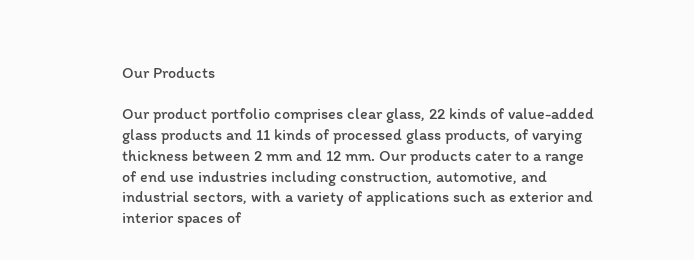Our Products

Our product portfolio comprises clear glass, 22 kinds of value-added glass products and 11 kinds of processed glass products, of varying thickness between 2 mm and 12 mm. Our products cater to a range of end use industries including construction, automotive, and industrial sectors, with a variety of applications such as exterior and interior spaces of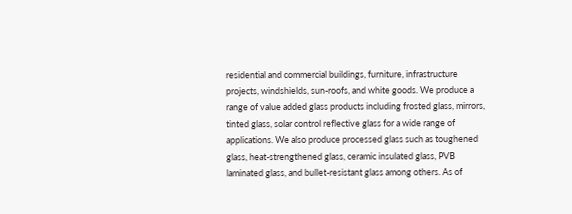residential and commercial buildings, furniture, infrastructure projects, windshields, sun-roofs, and white goods. We produce a range of value added glass products including frosted glass, mirrors, tinted glass, solar control reflective glass for a wide range of applications. We also produce processed glass such as toughened glass, heat-strengthened glass, ceramic insulated glass, PVB laminated glass, and bullet-resistant glass among others. As of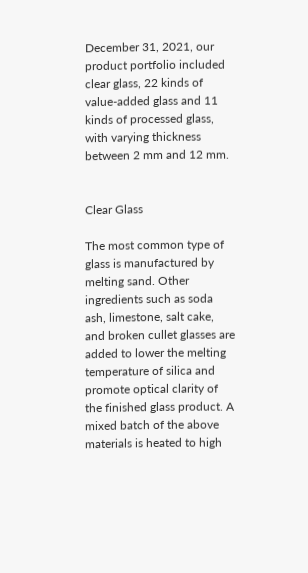December 31, 2021, our product portfolio included clear glass, 22 kinds of value-added glass and 11 kinds of processed glass, with varying thickness between 2 mm and 12 mm.


Clear Glass

The most common type of glass is manufactured by melting sand. Other ingredients such as soda ash, limestone, salt cake, and broken cullet glasses are added to lower the melting temperature of silica and promote optical clarity of the finished glass product. A mixed batch of the above materials is heated to high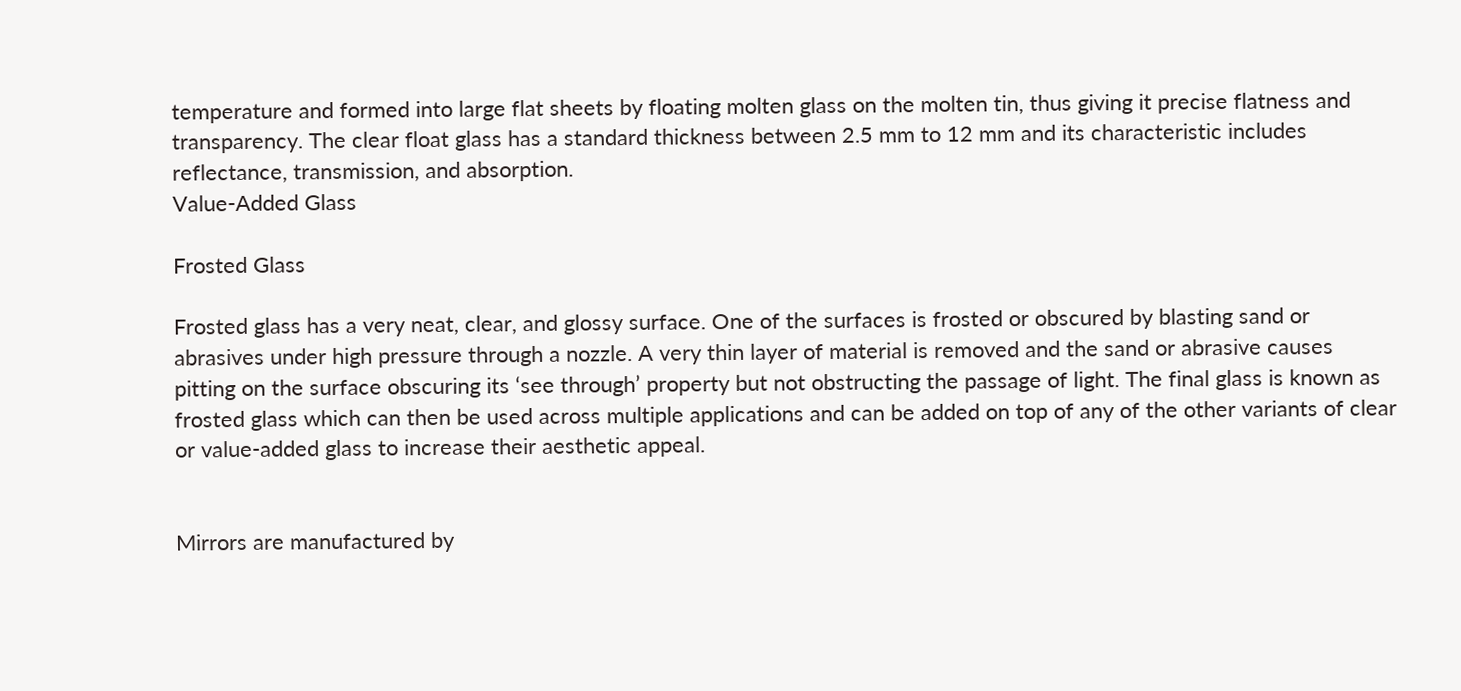temperature and formed into large flat sheets by floating molten glass on the molten tin, thus giving it precise flatness and transparency. The clear float glass has a standard thickness between 2.5 mm to 12 mm and its characteristic includes reflectance, transmission, and absorption.
Value-Added Glass

Frosted Glass

Frosted glass has a very neat, clear, and glossy surface. One of the surfaces is frosted or obscured by blasting sand or abrasives under high pressure through a nozzle. A very thin layer of material is removed and the sand or abrasive causes pitting on the surface obscuring its ‘see through’ property but not obstructing the passage of light. The final glass is known as frosted glass which can then be used across multiple applications and can be added on top of any of the other variants of clear or value-added glass to increase their aesthetic appeal.


Mirrors are manufactured by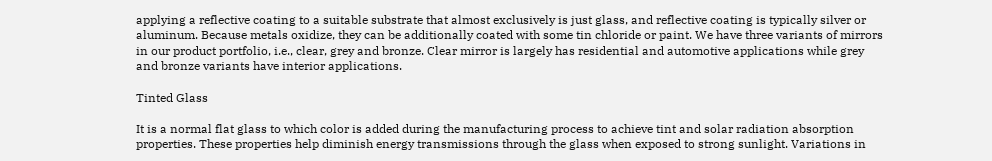applying a reflective coating to a suitable substrate that almost exclusively is just glass, and reflective coating is typically silver or aluminum. Because metals oxidize, they can be additionally coated with some tin chloride or paint. We have three variants of mirrors in our product portfolio, i.e., clear, grey and bronze. Clear mirror is largely has residential and automotive applications while grey and bronze variants have interior applications.

Tinted Glass

It is a normal flat glass to which color is added during the manufacturing process to achieve tint and solar radiation absorption properties. These properties help diminish energy transmissions through the glass when exposed to strong sunlight. Variations in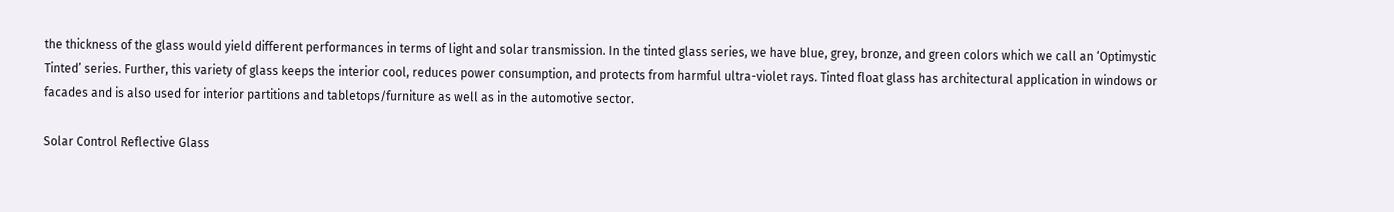the thickness of the glass would yield different performances in terms of light and solar transmission. In the tinted glass series, we have blue, grey, bronze, and green colors which we call an ‘Optimystic Tinted’ series. Further, this variety of glass keeps the interior cool, reduces power consumption, and protects from harmful ultra-violet rays. Tinted float glass has architectural application in windows or facades and is also used for interior partitions and tabletops/furniture as well as in the automotive sector.

Solar Control Reflective Glass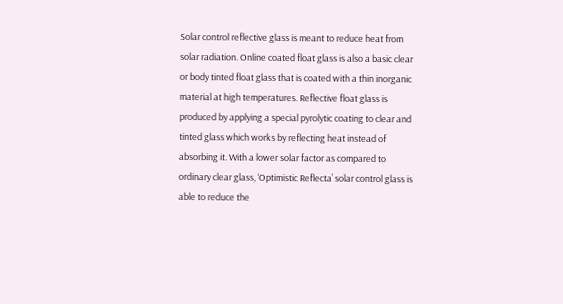Solar control reflective glass is meant to reduce heat from solar radiation. Online coated float glass is also a basic clear or body tinted float glass that is coated with a thin inorganic material at high temperatures. Reflective float glass is produced by applying a special pyrolytic coating to clear and tinted glass which works by reflecting heat instead of absorbing it. With a lower solar factor as compared to ordinary clear glass, ‘Optimistic Reflecta’ solar control glass is able to reduce the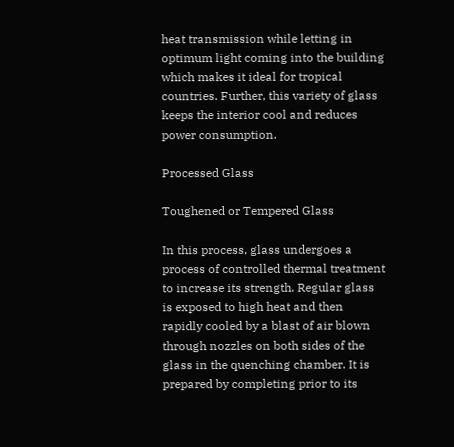heat transmission while letting in optimum light coming into the building which makes it ideal for tropical countries. Further, this variety of glass keeps the interior cool and reduces power consumption.

Processed Glass

Toughened or Tempered Glass

In this process, glass undergoes a process of controlled thermal treatment to increase its strength. Regular glass is exposed to high heat and then rapidly cooled by a blast of air blown through nozzles on both sides of the glass in the quenching chamber. It is prepared by completing prior to its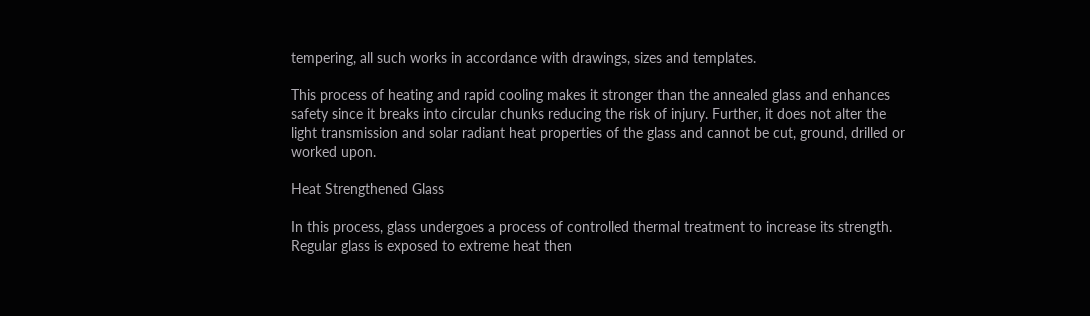tempering, all such works in accordance with drawings, sizes and templates.

This process of heating and rapid cooling makes it stronger than the annealed glass and enhances safety since it breaks into circular chunks reducing the risk of injury. Further, it does not alter the light transmission and solar radiant heat properties of the glass and cannot be cut, ground, drilled or worked upon.

Heat Strengthened Glass

In this process, glass undergoes a process of controlled thermal treatment to increase its strength. Regular glass is exposed to extreme heat then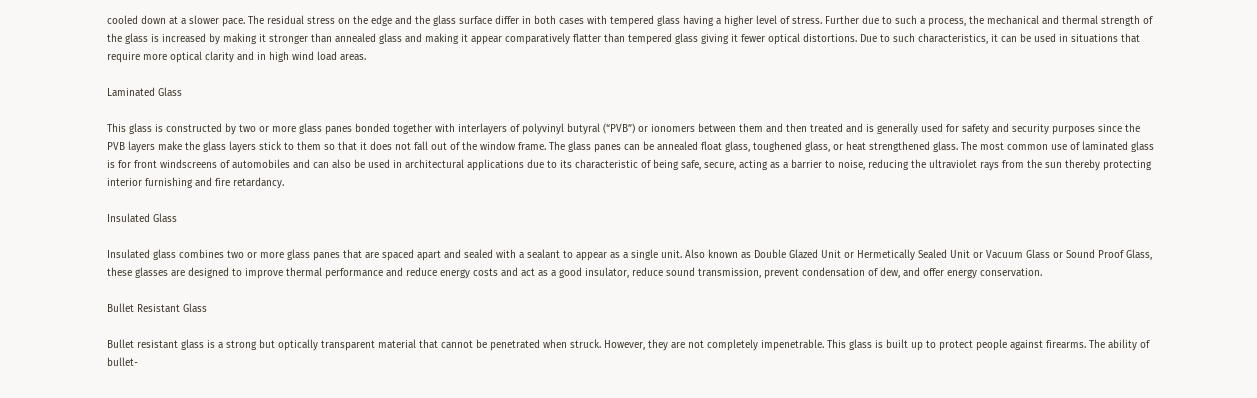cooled down at a slower pace. The residual stress on the edge and the glass surface differ in both cases with tempered glass having a higher level of stress. Further due to such a process, the mechanical and thermal strength of the glass is increased by making it stronger than annealed glass and making it appear comparatively flatter than tempered glass giving it fewer optical distortions. Due to such characteristics, it can be used in situations that require more optical clarity and in high wind load areas.

Laminated Glass

This glass is constructed by two or more glass panes bonded together with interlayers of polyvinyl butyral (“PVB”) or ionomers between them and then treated and is generally used for safety and security purposes since the PVB layers make the glass layers stick to them so that it does not fall out of the window frame. The glass panes can be annealed float glass, toughened glass, or heat strengthened glass. The most common use of laminated glass is for front windscreens of automobiles and can also be used in architectural applications due to its characteristic of being safe, secure, acting as a barrier to noise, reducing the ultraviolet rays from the sun thereby protecting interior furnishing and fire retardancy.

Insulated Glass

Insulated glass combines two or more glass panes that are spaced apart and sealed with a sealant to appear as a single unit. Also known as Double Glazed Unit or Hermetically Sealed Unit or Vacuum Glass or Sound Proof Glass, these glasses are designed to improve thermal performance and reduce energy costs and act as a good insulator, reduce sound transmission, prevent condensation of dew, and offer energy conservation.

Bullet Resistant Glass

Bullet resistant glass is a strong but optically transparent material that cannot be penetrated when struck. However, they are not completely impenetrable. This glass is built up to protect people against firearms. The ability of bullet-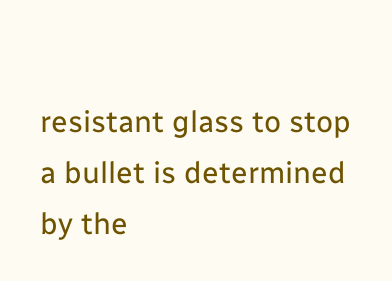resistant glass to stop a bullet is determined by the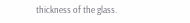thickness of the glass.